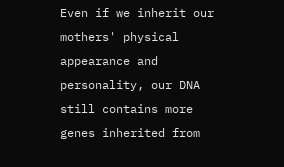Even if we inherit our mothers' physical appearance and personality, our DNA still contains more genes inherited from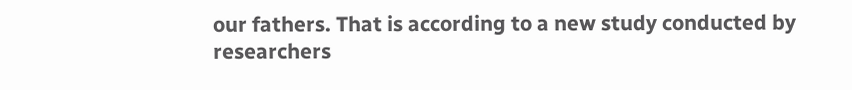our fathers. That is according to a new study conducted by researchers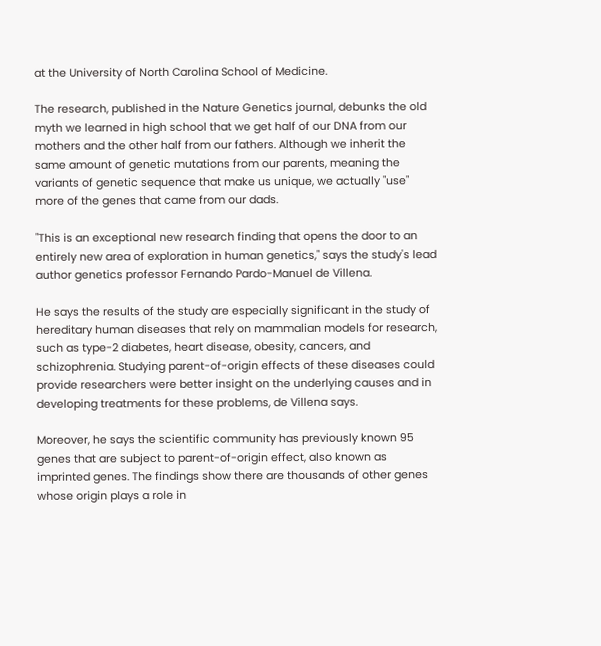at the University of North Carolina School of Medicine.

The research, published in the Nature Genetics journal, debunks the old myth we learned in high school that we get half of our DNA from our mothers and the other half from our fathers. Although we inherit the same amount of genetic mutations from our parents, meaning the variants of genetic sequence that make us unique, we actually "use" more of the genes that came from our dads.

"This is an exceptional new research finding that opens the door to an entirely new area of exploration in human genetics," says the study's lead author genetics professor Fernando Pardo-Manuel de Villena.

He says the results of the study are especially significant in the study of hereditary human diseases that rely on mammalian models for research, such as type-2 diabetes, heart disease, obesity, cancers, and schizophrenia. Studying parent-of-origin effects of these diseases could provide researchers were better insight on the underlying causes and in developing treatments for these problems, de Villena says.

Moreover, he says the scientific community has previously known 95 genes that are subject to parent-of-origin effect, also known as imprinted genes. The findings show there are thousands of other genes whose origin plays a role in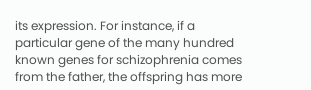its expression. For instance, if a particular gene of the many hundred known genes for schizophrenia comes from the father, the offspring has more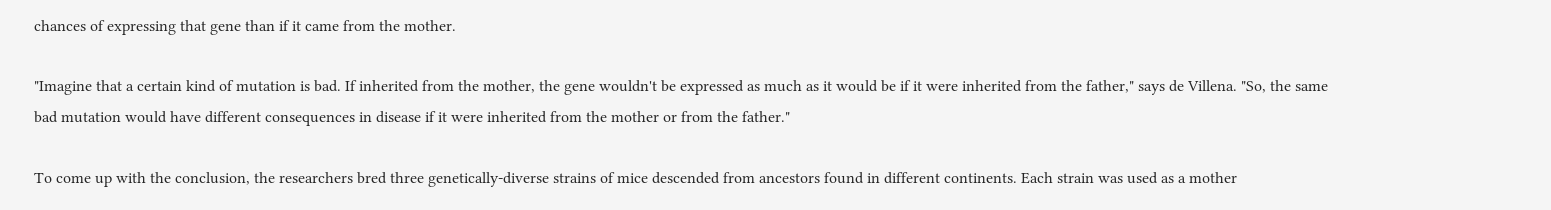chances of expressing that gene than if it came from the mother.

"Imagine that a certain kind of mutation is bad. If inherited from the mother, the gene wouldn't be expressed as much as it would be if it were inherited from the father," says de Villena. "So, the same bad mutation would have different consequences in disease if it were inherited from the mother or from the father."

To come up with the conclusion, the researchers bred three genetically-diverse strains of mice descended from ancestors found in different continents. Each strain was used as a mother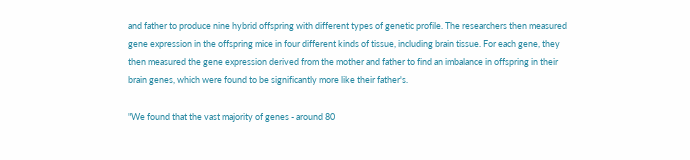and father to produce nine hybrid offspring with different types of genetic profile. The researchers then measured gene expression in the offspring mice in four different kinds of tissue, including brain tissue. For each gene, they then measured the gene expression derived from the mother and father to find an imbalance in offspring in their brain genes, which were found to be significantly more like their father's.

"We found that the vast majority of genes - around 80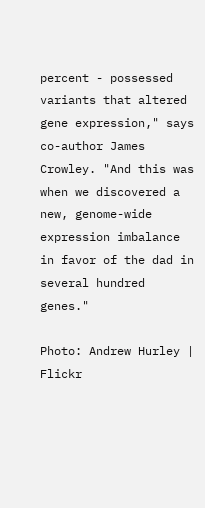percent - possessed variants that altered gene expression," says co-author James Crowley. "And this was when we discovered a new, genome-wide expression imbalance in favor of the dad in several hundred genes."

Photo: Andrew Hurley | Flickr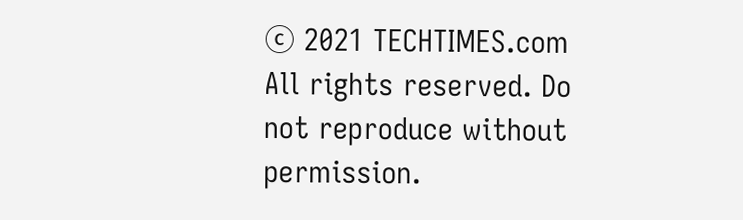ⓒ 2021 TECHTIMES.com All rights reserved. Do not reproduce without permission.